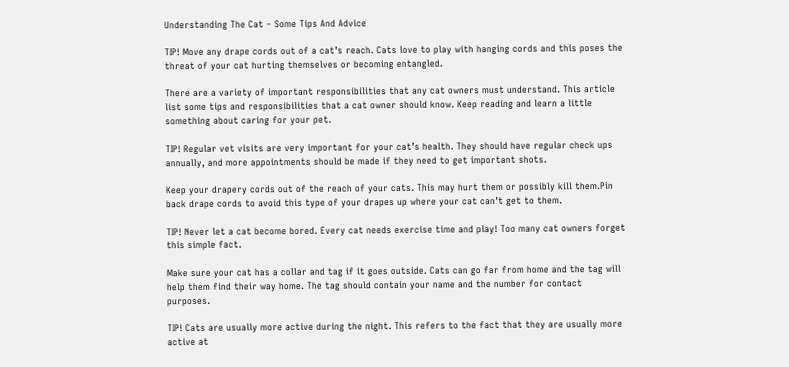Understanding The Cat – Some Tips And Advice

TIP! Move any drape cords out of a cat’s reach. Cats love to play with hanging cords and this poses the threat of your cat hurting themselves or becoming entangled.

There are a variety of important responsibilities that any cat owners must understand. This article list some tips and responsibilities that a cat owner should know. Keep reading and learn a little something about caring for your pet.

TIP! Regular vet visits are very important for your cat’s health. They should have regular check ups annually, and more appointments should be made if they need to get important shots.

Keep your drapery cords out of the reach of your cats. This may hurt them or possibly kill them.Pin back drape cords to avoid this type of your drapes up where your cat can’t get to them.

TIP! Never let a cat become bored. Every cat needs exercise time and play! Too many cat owners forget this simple fact.

Make sure your cat has a collar and tag if it goes outside. Cats can go far from home and the tag will help them find their way home. The tag should contain your name and the number for contact purposes.

TIP! Cats are usually more active during the night. This refers to the fact that they are usually more active at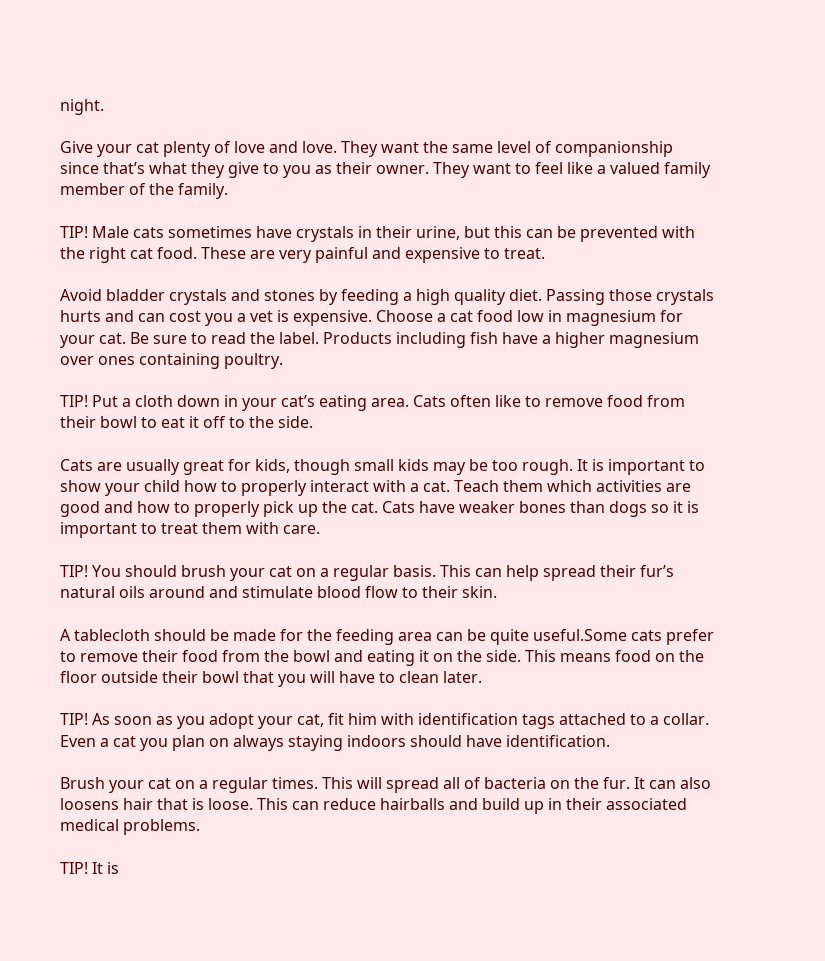night.

Give your cat plenty of love and love. They want the same level of companionship since that’s what they give to you as their owner. They want to feel like a valued family member of the family.

TIP! Male cats sometimes have crystals in their urine, but this can be prevented with the right cat food. These are very painful and expensive to treat.

Avoid bladder crystals and stones by feeding a high quality diet. Passing those crystals hurts and can cost you a vet is expensive. Choose a cat food low in magnesium for your cat. Be sure to read the label. Products including fish have a higher magnesium over ones containing poultry.

TIP! Put a cloth down in your cat’s eating area. Cats often like to remove food from their bowl to eat it off to the side.

Cats are usually great for kids, though small kids may be too rough. It is important to show your child how to properly interact with a cat. Teach them which activities are good and how to properly pick up the cat. Cats have weaker bones than dogs so it is important to treat them with care.

TIP! You should brush your cat on a regular basis. This can help spread their fur’s natural oils around and stimulate blood flow to their skin.

A tablecloth should be made for the feeding area can be quite useful.Some cats prefer to remove their food from the bowl and eating it on the side. This means food on the floor outside their bowl that you will have to clean later.

TIP! As soon as you adopt your cat, fit him with identification tags attached to a collar. Even a cat you plan on always staying indoors should have identification.

Brush your cat on a regular times. This will spread all of bacteria on the fur. It can also loosens hair that is loose. This can reduce hairballs and build up in their associated medical problems.

TIP! It is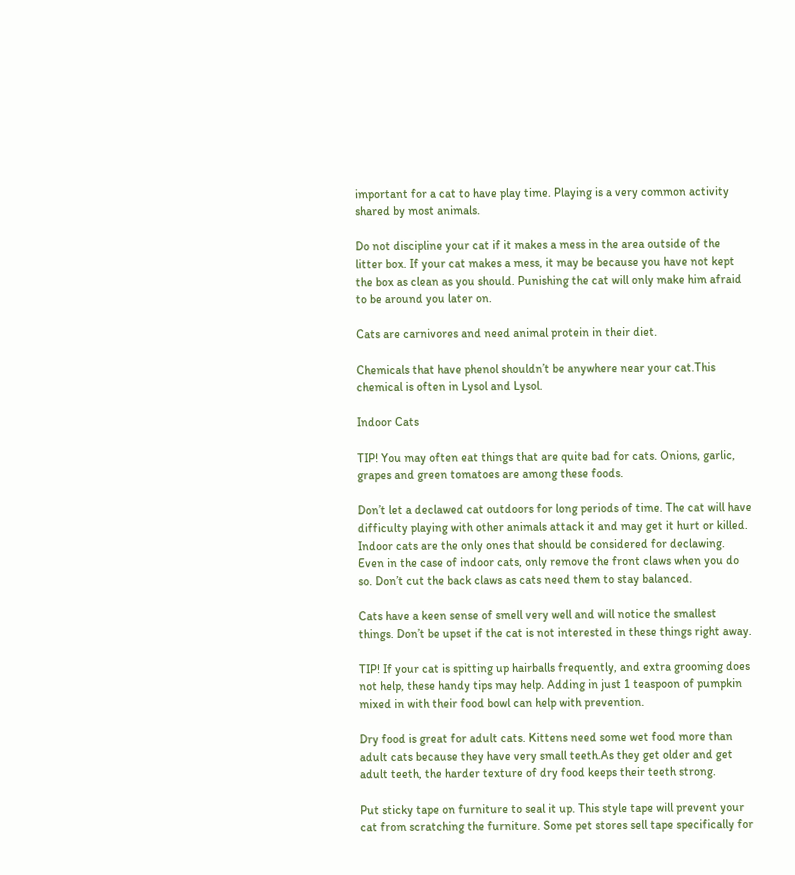important for a cat to have play time. Playing is a very common activity shared by most animals.

Do not discipline your cat if it makes a mess in the area outside of the litter box. If your cat makes a mess, it may be because you have not kept the box as clean as you should. Punishing the cat will only make him afraid to be around you later on.

Cats are carnivores and need animal protein in their diet.

Chemicals that have phenol shouldn’t be anywhere near your cat.This chemical is often in Lysol and Lysol.

Indoor Cats

TIP! You may often eat things that are quite bad for cats. Onions, garlic, grapes and green tomatoes are among these foods.

Don’t let a declawed cat outdoors for long periods of time. The cat will have difficulty playing with other animals attack it and may get it hurt or killed. Indoor cats are the only ones that should be considered for declawing. Even in the case of indoor cats, only remove the front claws when you do so. Don’t cut the back claws as cats need them to stay balanced.

Cats have a keen sense of smell very well and will notice the smallest things. Don’t be upset if the cat is not interested in these things right away.

TIP! If your cat is spitting up hairballs frequently, and extra grooming does not help, these handy tips may help. Adding in just 1 teaspoon of pumpkin mixed in with their food bowl can help with prevention.

Dry food is great for adult cats. Kittens need some wet food more than adult cats because they have very small teeth.As they get older and get adult teeth, the harder texture of dry food keeps their teeth strong.

Put sticky tape on furniture to seal it up. This style tape will prevent your cat from scratching the furniture. Some pet stores sell tape specifically for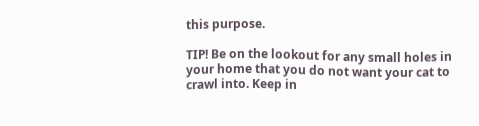this purpose.

TIP! Be on the lookout for any small holes in your home that you do not want your cat to crawl into. Keep in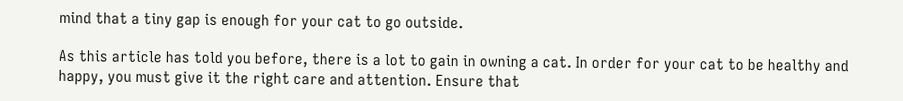mind that a tiny gap is enough for your cat to go outside.

As this article has told you before, there is a lot to gain in owning a cat. In order for your cat to be healthy and happy, you must give it the right care and attention. Ensure that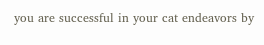you are successful in your cat endeavors by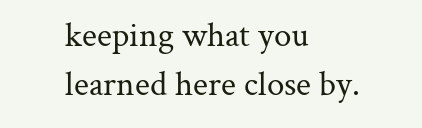keeping what you learned here close by.